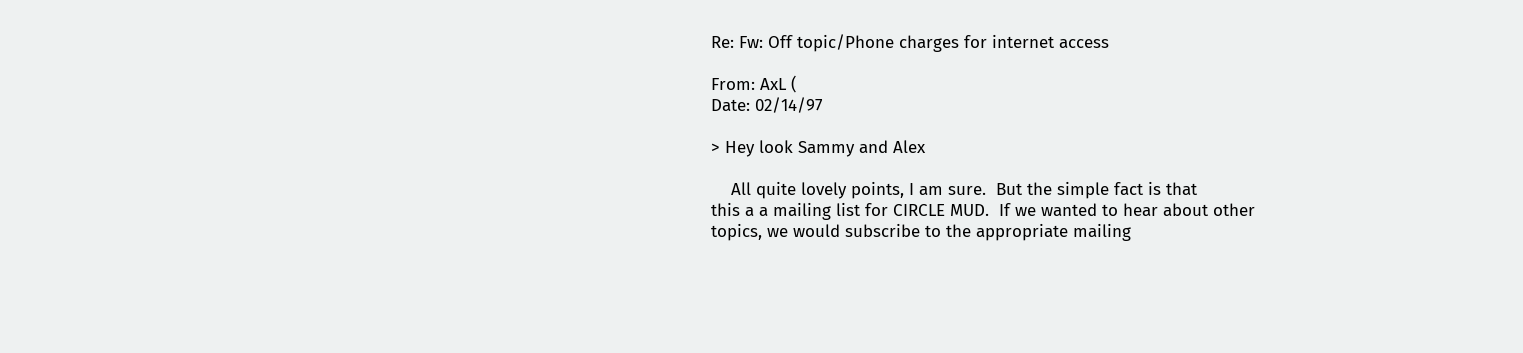Re: Fw: Off topic/Phone charges for internet access

From: AxL (
Date: 02/14/97

> Hey look Sammy and Alex

    All quite lovely points, I am sure.  But the simple fact is that
this a a mailing list for CIRCLE MUD.  If we wanted to hear about other
topics, we would subscribe to the appropriate mailing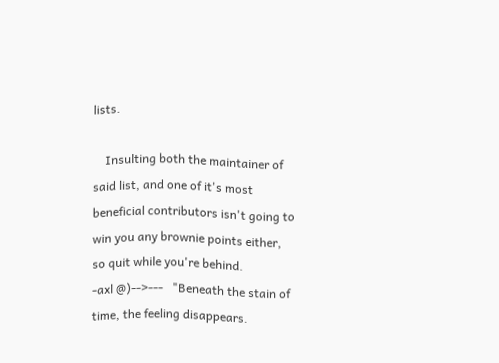lists.

    Insulting both the maintainer of said list, and one of it's most
beneficial contributors isn't going to win you any brownie points either,
so quit while you're behind.
-axl @)-->---   "Beneath the stain of time, the feeling disappears.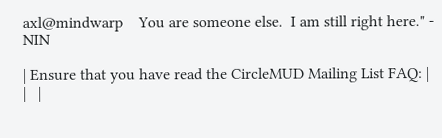axl@mindwarp    You are someone else.  I am still right here." - NIN

| Ensure that you have read the CircleMUD Mailing List FAQ: |
|   |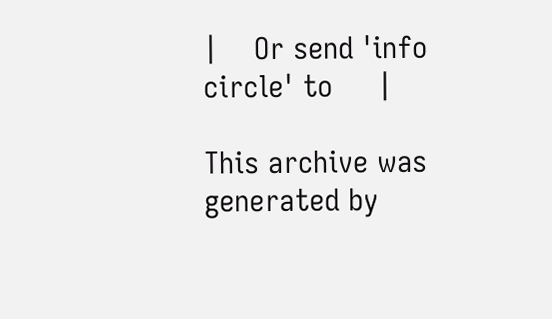|    Or send 'info circle' to     |

This archive was generated by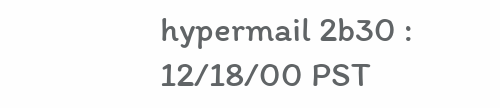hypermail 2b30 : 12/18/00 PST